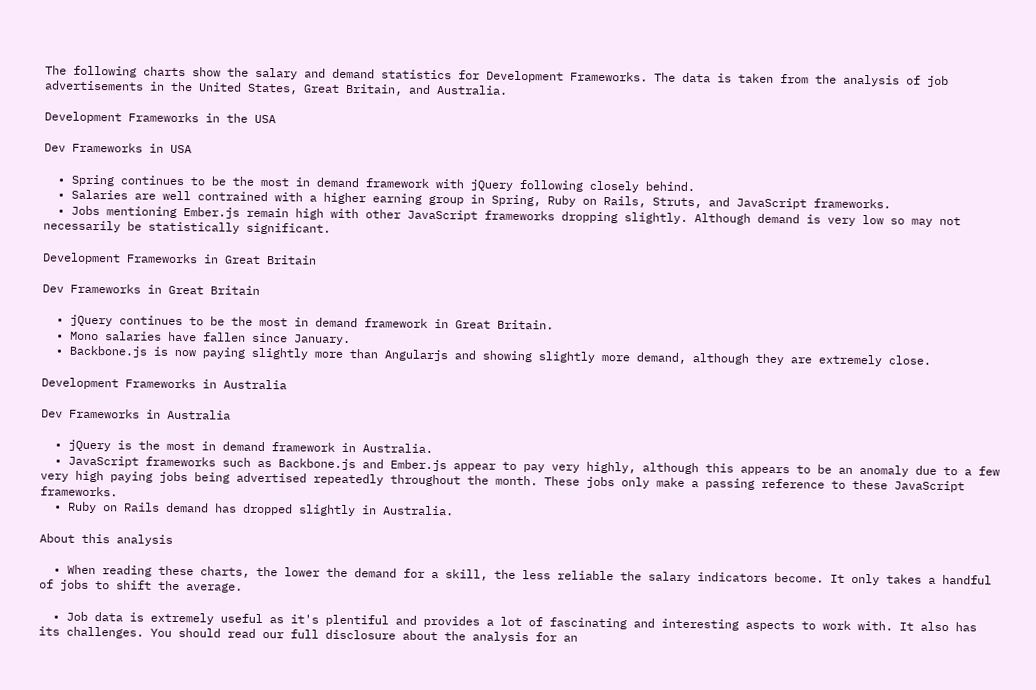The following charts show the salary and demand statistics for Development Frameworks. The data is taken from the analysis of job advertisements in the United States, Great Britain, and Australia.

Development Frameworks in the USA

Dev Frameworks in USA

  • Spring continues to be the most in demand framework with jQuery following closely behind.
  • Salaries are well contrained with a higher earning group in Spring, Ruby on Rails, Struts, and JavaScript frameworks.
  • Jobs mentioning Ember.js remain high with other JavaScript frameworks dropping slightly. Although demand is very low so may not necessarily be statistically significant.

Development Frameworks in Great Britain

Dev Frameworks in Great Britain

  • jQuery continues to be the most in demand framework in Great Britain.
  • Mono salaries have fallen since January.
  • Backbone.js is now paying slightly more than Angularjs and showing slightly more demand, although they are extremely close.

Development Frameworks in Australia

Dev Frameworks in Australia

  • jQuery is the most in demand framework in Australia.
  • JavaScript frameworks such as Backbone.js and Ember.js appear to pay very highly, although this appears to be an anomaly due to a few very high paying jobs being advertised repeatedly throughout the month. These jobs only make a passing reference to these JavaScript frameworks.
  • Ruby on Rails demand has dropped slightly in Australia.

About this analysis

  • When reading these charts, the lower the demand for a skill, the less reliable the salary indicators become. It only takes a handful of jobs to shift the average.

  • Job data is extremely useful as it's plentiful and provides a lot of fascinating and interesting aspects to work with. It also has its challenges. You should read our full disclosure about the analysis for an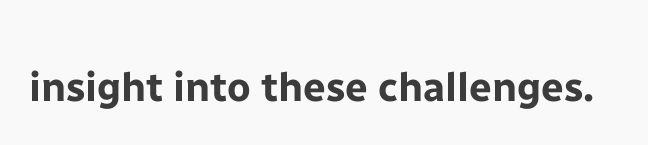insight into these challenges.